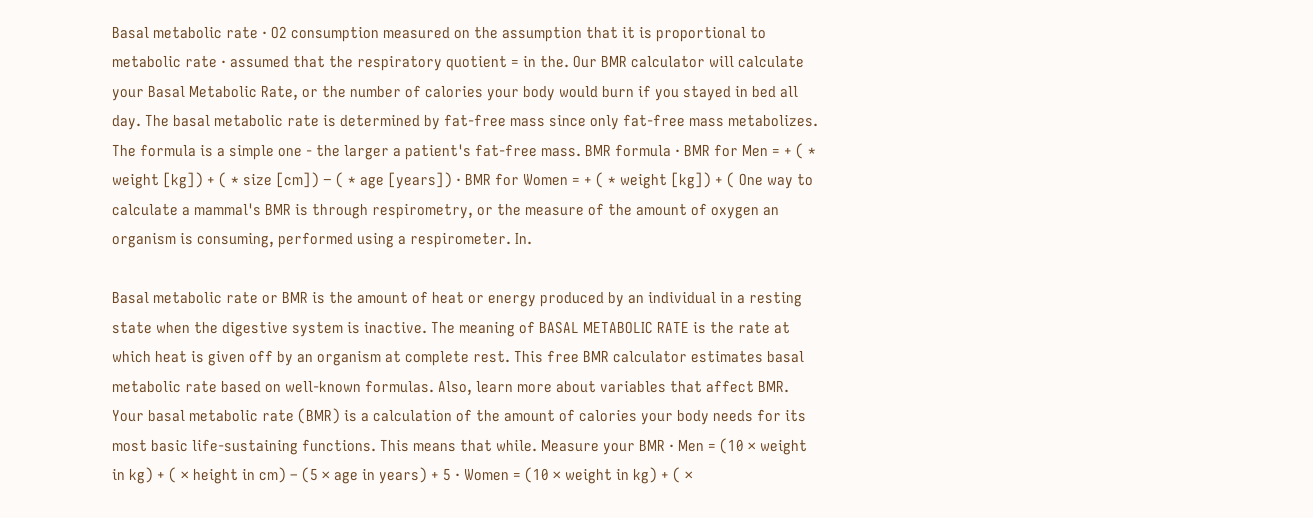Basal metabolic rate · O2 consumption measured on the assumption that it is proportional to metabolic rate · assumed that the respiratory quotient = in the. Our BMR calculator will calculate your Basal Metabolic Rate, or the number of calories your body would burn if you stayed in bed all day. The basal metabolic rate is determined by fat-free mass since only fat-free mass metabolizes. The formula is a simple one - the larger a patient's fat-free mass. BMR formula · BMR for Men = + ( * weight [kg]) + ( * size [cm]) − ( * age [years]) · BMR for Women = + ( * weight [kg]) + ( One way to calculate a mammal's BMR is through respirometry, or the measure of the amount of oxygen an organism is consuming, performed using a respirometer. In.

Basal metabolic rate or BMR is the amount of heat or energy produced by an individual in a resting state when the digestive system is inactive. The meaning of BASAL METABOLIC RATE is the rate at which heat is given off by an organism at complete rest. This free BMR calculator estimates basal metabolic rate based on well-known formulas. Also, learn more about variables that affect BMR. Your basal metabolic rate (BMR) is a calculation of the amount of calories your body needs for its most basic life-sustaining functions. This means that while. Measure your BMR · Men = (10 × weight in kg) + ( × height in cm) – (5 × age in years) + 5 · Women = (10 × weight in kg) + ( ×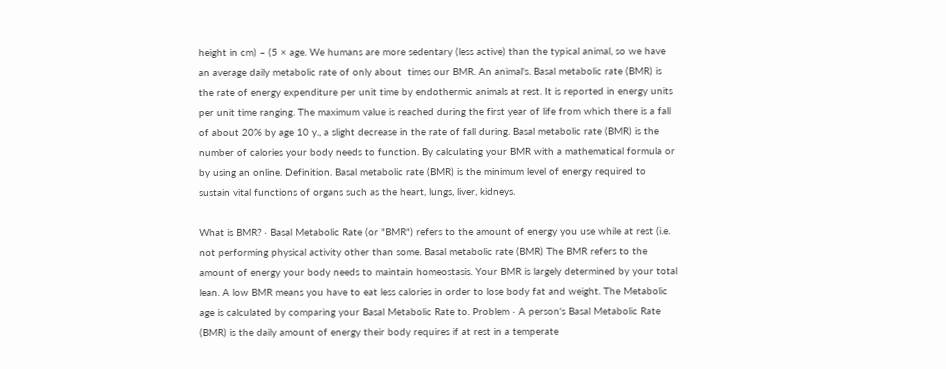height in cm) – (5 × age. We humans are more sedentary (less active) than the typical animal, so we have an average daily metabolic rate of only about  times our BMR. An animal's. Basal metabolic rate (BMR) is the rate of energy expenditure per unit time by endothermic animals at rest. It is reported in energy units per unit time ranging. The maximum value is reached during the first year of life from which there is a fall of about 20% by age 10 y., a slight decrease in the rate of fall during. Basal metabolic rate (BMR) is the number of calories your body needs to function. By calculating your BMR with a mathematical formula or by using an online. Definition. Basal metabolic rate (BMR) is the minimum level of energy required to sustain vital functions of organs such as the heart, lungs, liver, kidneys.

What is BMR? · Basal Metabolic Rate (or "BMR") refers to the amount of energy you use while at rest (i.e. not performing physical activity other than some. Basal metabolic rate (BMR) The BMR refers to the amount of energy your body needs to maintain homeostasis. Your BMR is largely determined by your total lean. A low BMR means you have to eat less calories in order to lose body fat and weight. The Metabolic age is calculated by comparing your Basal Metabolic Rate to. Problem · A person's Basal Metabolic Rate (BMR) is the daily amount of energy their body requires if at rest in a temperate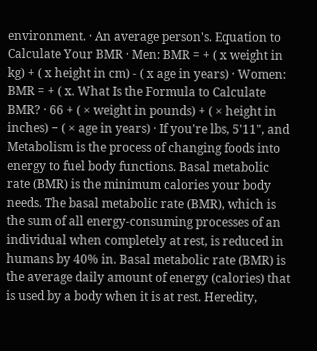environment. · An average person's. Equation to Calculate Your BMR · Men: BMR = + ( x weight in kg) + ( x height in cm) - ( x age in years) · Women: BMR = + ( x. What Is the Formula to Calculate BMR? · 66 + ( × weight in pounds) + ( × height in inches) − ( × age in years) · If you're lbs, 5'11", and Metabolism is the process of changing foods into energy to fuel body functions. Basal metabolic rate (BMR) is the minimum calories your body needs. The basal metabolic rate (BMR), which is the sum of all energy-consuming processes of an individual when completely at rest, is reduced in humans by 40% in. Basal metabolic rate (BMR) is the average daily amount of energy (calories) that is used by a body when it is at rest. Heredity,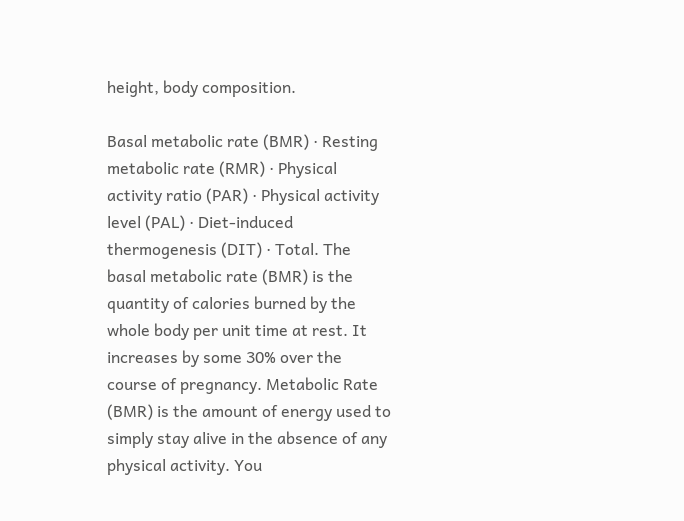height, body composition.

Basal metabolic rate (BMR) · Resting metabolic rate (RMR) · Physical activity ratio (PAR) · Physical activity level (PAL) · Diet-induced thermogenesis (DIT) · Total. The basal metabolic rate (BMR) is the quantity of calories burned by the whole body per unit time at rest. It increases by some 30% over the course of pregnancy. Metabolic Rate (BMR) is the amount of energy used to simply stay alive in the absence of any physical activity. You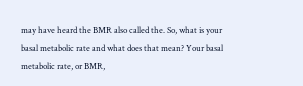may have heard the BMR also called the. So, what is your basal metabolic rate and what does that mean? Your basal metabolic rate, or BMR,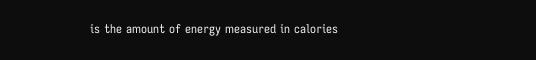is the amount of energy measured in calories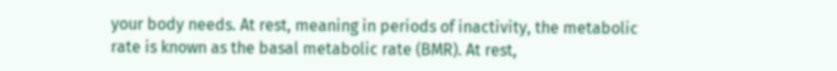your body needs. At rest, meaning in periods of inactivity, the metabolic rate is known as the basal metabolic rate (BMR). At rest,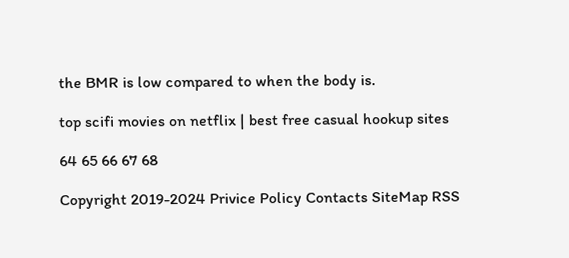the BMR is low compared to when the body is.

top scifi movies on netflix | best free casual hookup sites

64 65 66 67 68

Copyright 2019-2024 Privice Policy Contacts SiteMap RSS